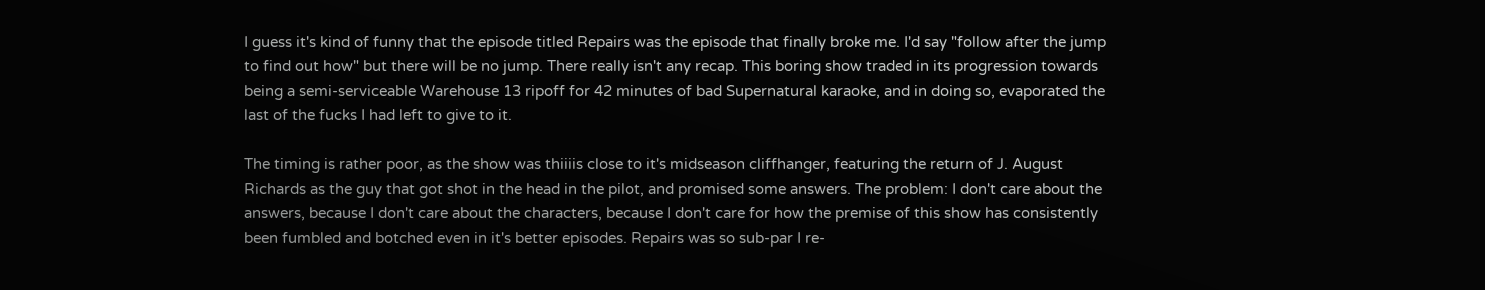I guess it's kind of funny that the episode titled Repairs was the episode that finally broke me. I'd say "follow after the jump to find out how" but there will be no jump. There really isn't any recap. This boring show traded in its progression towards being a semi-serviceable Warehouse 13 ripoff for 42 minutes of bad Supernatural karaoke, and in doing so, evaporated the last of the fucks I had left to give to it.

The timing is rather poor, as the show was thiiiis close to it's midseason cliffhanger, featuring the return of J. August Richards as the guy that got shot in the head in the pilot, and promised some answers. The problem: I don't care about the answers, because I don't care about the characters, because I don't care for how the premise of this show has consistently been fumbled and botched even in it's better episodes. Repairs was so sub-par I re-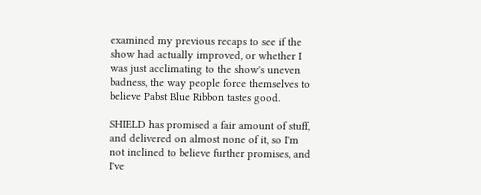examined my previous recaps to see if the show had actually improved, or whether I was just acclimating to the show's uneven badness, the way people force themselves to believe Pabst Blue Ribbon tastes good.

SHIELD has promised a fair amount of stuff, and delivered on almost none of it, so I'm not inclined to believe further promises, and I've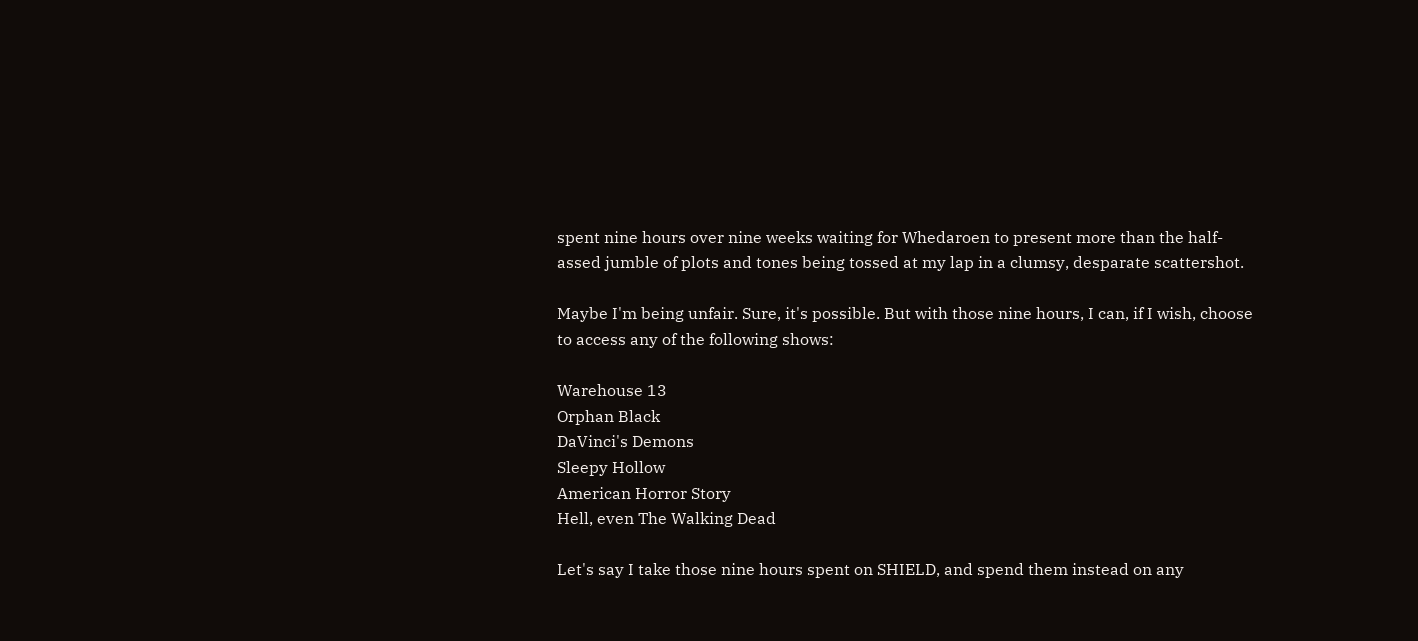spent nine hours over nine weeks waiting for Whedaroen to present more than the half-assed jumble of plots and tones being tossed at my lap in a clumsy, desparate scattershot.

Maybe I'm being unfair. Sure, it's possible. But with those nine hours, I can, if I wish, choose to access any of the following shows:

Warehouse 13
Orphan Black
DaVinci's Demons
Sleepy Hollow
American Horror Story
Hell, even The Walking Dead

Let's say I take those nine hours spent on SHIELD, and spend them instead on any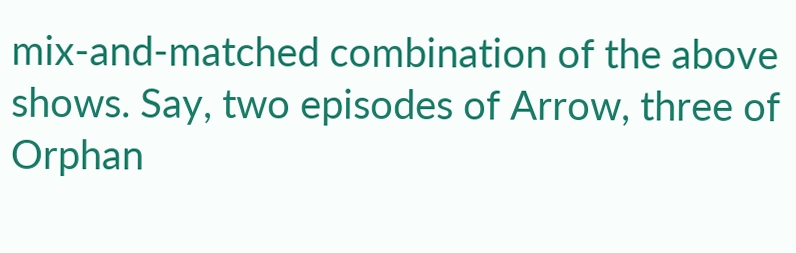mix-and-matched combination of the above shows. Say, two episodes of Arrow, three of Orphan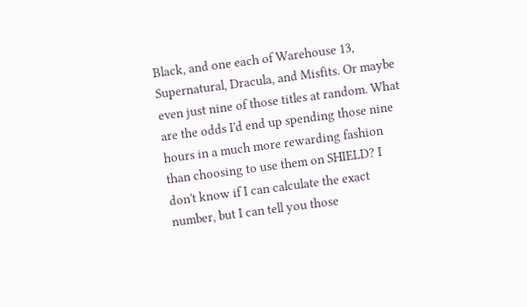Black, and one each of Warehouse 13, Supernatural, Dracula, and Misfits. Or maybe even just nine of those titles at random. What are the odds I'd end up spending those nine hours in a much more rewarding fashion than choosing to use them on SHIELD? I don't know if I can calculate the exact number, but I can tell you those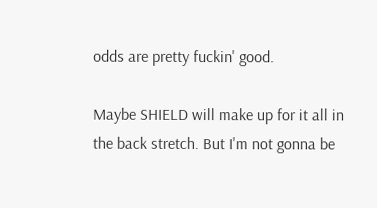odds are pretty fuckin' good.

Maybe SHIELD will make up for it all in the back stretch. But I'm not gonna be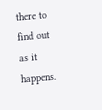there to find out as it happens.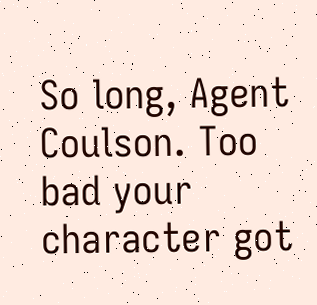So long, Agent Coulson. Too bad your character got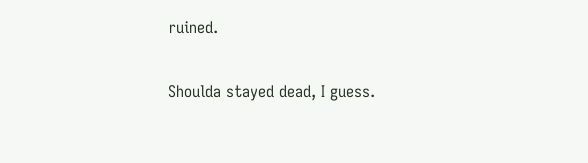ruined.

Shoulda stayed dead, I guess.